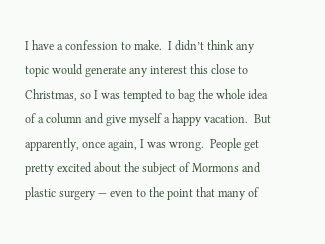I have a confession to make.  I didn’t think any topic would generate any interest this close to Christmas, so I was tempted to bag the whole idea of a column and give myself a happy vacation.  But apparently, once again, I was wrong.  People get pretty excited about the subject of Mormons and plastic surgery — even to the point that many of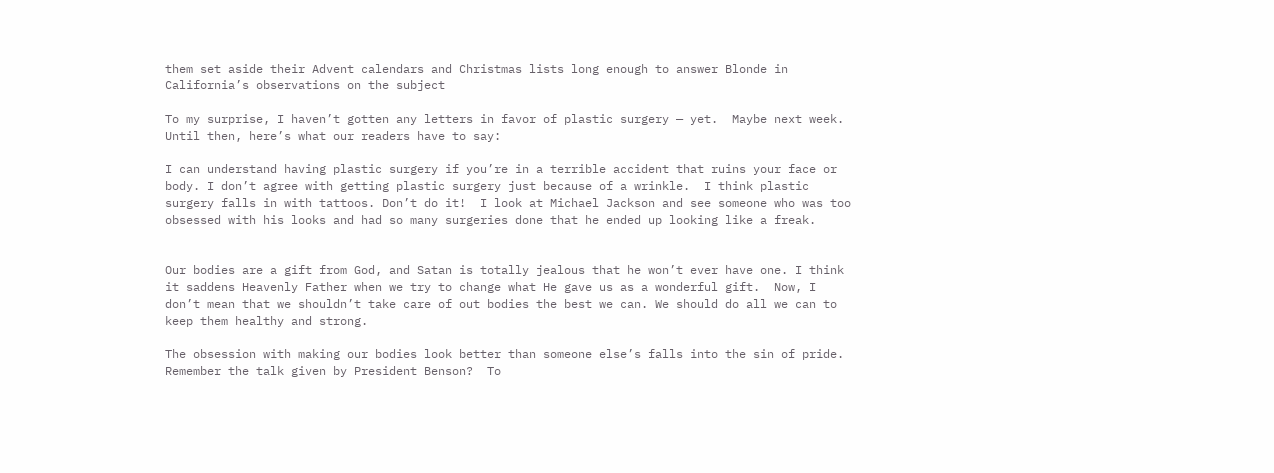them set aside their Advent calendars and Christmas lists long enough to answer Blonde in California’s observations on the subject

To my surprise, I haven’t gotten any letters in favor of plastic surgery — yet.  Maybe next week.  Until then, here’s what our readers have to say:

I can understand having plastic surgery if you’re in a terrible accident that ruins your face or body. I don’t agree with getting plastic surgery just because of a wrinkle.  I think plastic surgery falls in with tattoos. Don’t do it!  I look at Michael Jackson and see someone who was too obsessed with his looks and had so many surgeries done that he ended up looking like a freak.


Our bodies are a gift from God, and Satan is totally jealous that he won’t ever have one. I think it saddens Heavenly Father when we try to change what He gave us as a wonderful gift.  Now, I don’t mean that we shouldn’t take care of out bodies the best we can. We should do all we can to keep them healthy and strong.

The obsession with making our bodies look better than someone else’s falls into the sin of pride.  Remember the talk given by President Benson?  To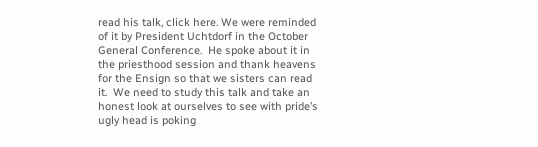read his talk, click here. We were reminded of it by President Uchtdorf in the October General Conference.  He spoke about it in the priesthood session and thank heavens for the Ensign so that we sisters can read it.  We need to study this talk and take an honest look at ourselves to see with pride’s ugly head is poking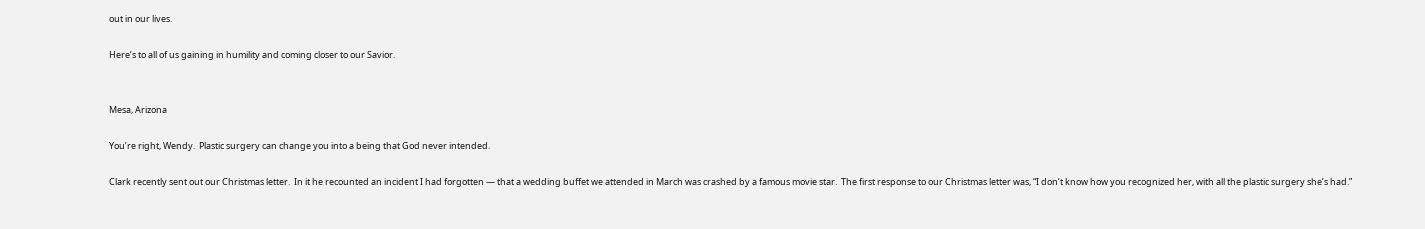out in our lives.

Here’s to all of us gaining in humility and coming closer to our Savior.


Mesa, Arizona

You’re right, Wendy.  Plastic surgery can change you into a being that God never intended.

Clark recently sent out our Christmas letter.  In it he recounted an incident I had forgotten — that a wedding buffet we attended in March was crashed by a famous movie star.  The first response to our Christmas letter was, “I don’t know how you recognized her, with all the plastic surgery she’s had.”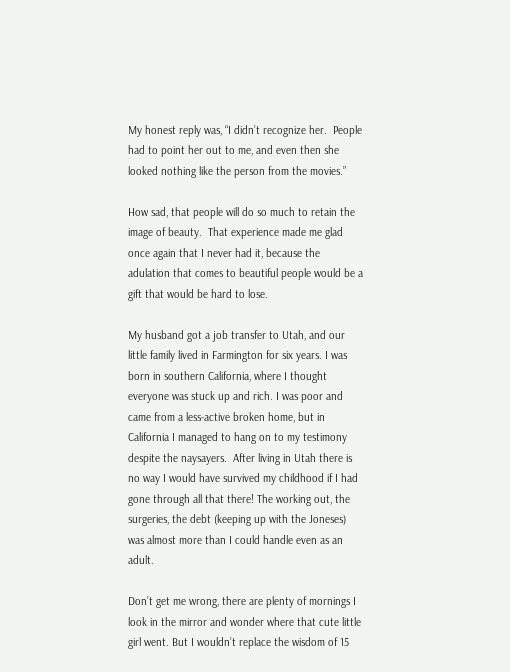My honest reply was, “I didn’t recognize her.  People had to point her out to me, and even then she looked nothing like the person from the movies.”

How sad, that people will do so much to retain the image of beauty.  That experience made me glad once again that I never had it, because the adulation that comes to beautiful people would be a gift that would be hard to lose.

My husband got a job transfer to Utah, and our little family lived in Farmington for six years. I was born in southern California, where I thought everyone was stuck up and rich. I was poor and came from a less-active broken home, but in California I managed to hang on to my testimony despite the naysayers.  After living in Utah there is no way I would have survived my childhood if I had gone through all that there! The working out, the surgeries, the debt (keeping up with the Joneses) was almost more than I could handle even as an adult.

Don’t get me wrong, there are plenty of mornings I look in the mirror and wonder where that cute little girl went. But I wouldn’t replace the wisdom of 15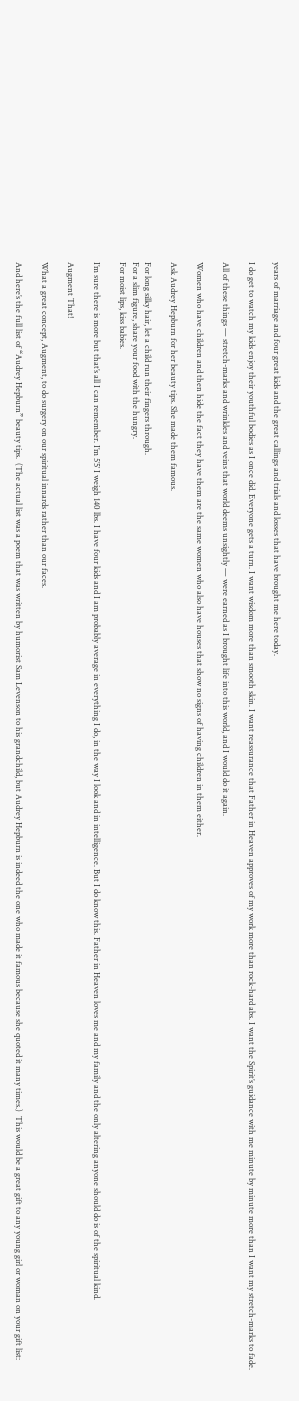years of marriage and four great kids and the great callings and trials and losses that have brought me here today.

I do get to watch my kids enjoy their youthful bodies as I once did. Everyone gets a turn. I want wisdom more than smooth skin. I want reassurance that Father in Heaven approves of my work more than rock-hard abs. I want the Spirit’s guidance with me minute by minute more than I want my stretch-marks to fade.

All of these things — stretch-marks and wrinkles and veins that world deems unsightly — were earned as I brought life into this world, and I would do it again.

Women who have children and then hide the fact they have them are the same women who also have houses that show no signs of having children in them either.

Ask Audrey Hepburn for her beauty tips. She made them famous.

For long silky hair, let a child run their fingers through.
For a slim figure, share your food with the hungry.
For moist lips, kiss babies.

I’m sure there is more but that’s all I can remember. I’m 5’5′ I weigh 140 lbs. I have four kids and I am probably average in everything I do, in the way I look and in intelligence. But I do know this. Father in Heaven loves me and my family and the only altering anyone should do is of the spiritual kind.

Augment That!

What a great concept, Augment, to do surgery on our spiritual innards rather than our faces.

And here’s the full list of “Audrey Hepburn” beauty tips.  (The actual list was a poem that was written by humorist Sam Levenson to his grandchild, but Audrey Hepburn is indeed the one who made it famous because she quoted it many times.)  This would be a great gift to any young girl or woman on your gift list: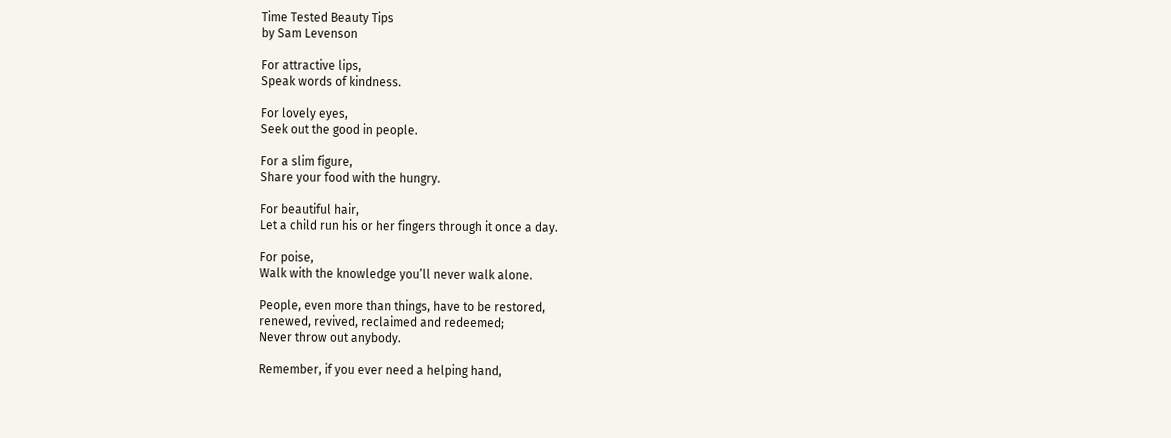Time Tested Beauty Tips
by Sam Levenson

For attractive lips,
Speak words of kindness.

For lovely eyes,
Seek out the good in people.

For a slim figure,
Share your food with the hungry.

For beautiful hair,
Let a child run his or her fingers through it once a day.

For poise,
Walk with the knowledge you’ll never walk alone.

People, even more than things, have to be restored,
renewed, revived, reclaimed and redeemed;
Never throw out anybody.

Remember, if you ever need a helping hand,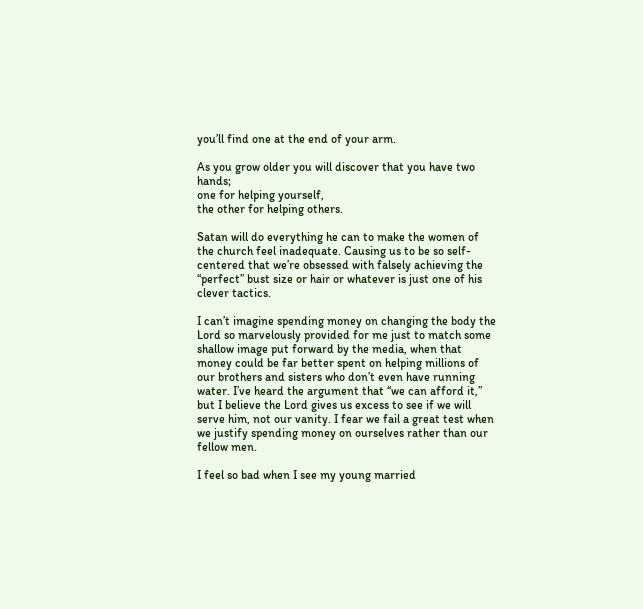you’ll find one at the end of your arm.

As you grow older you will discover that you have two hands;
one for helping yourself,
the other for helping others.

Satan will do everything he can to make the women of the church feel inadequate. Causing us to be so self-centered that we’re obsessed with falsely achieving the “perfect” bust size or hair or whatever is just one of his clever tactics.

I can’t imagine spending money on changing the body the Lord so marvelously provided for me just to match some shallow image put forward by the media, when that money could be far better spent on helping millions of our brothers and sisters who don’t even have running water. I’ve heard the argument that “we can afford it,” but I believe the Lord gives us excess to see if we will serve him, not our vanity. I fear we fail a great test when we justify spending money on ourselves rather than our fellow men.

I feel so bad when I see my young married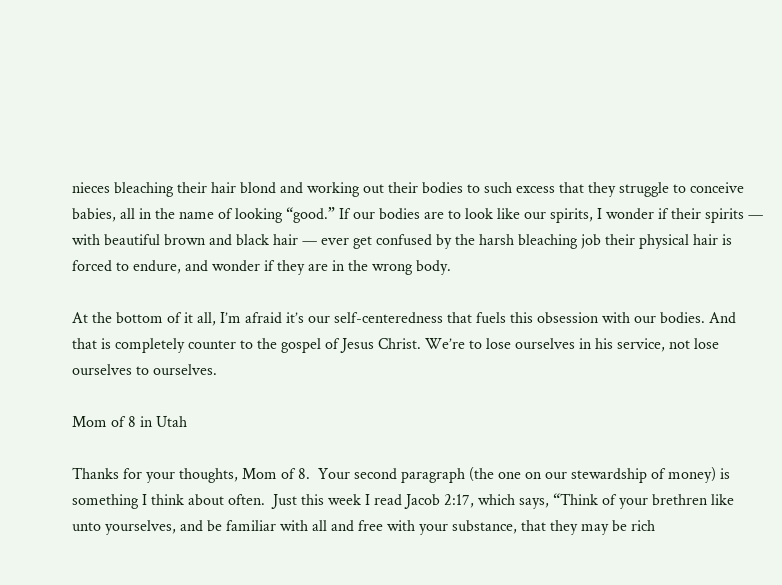nieces bleaching their hair blond and working out their bodies to such excess that they struggle to conceive babies, all in the name of looking “good.” If our bodies are to look like our spirits, I wonder if their spirits — with beautiful brown and black hair — ever get confused by the harsh bleaching job their physical hair is forced to endure, and wonder if they are in the wrong body.

At the bottom of it all, I’m afraid it’s our self-centeredness that fuels this obsession with our bodies. And that is completely counter to the gospel of Jesus Christ. We’re to lose ourselves in his service, not lose ourselves to ourselves.

Mom of 8 in Utah

Thanks for your thoughts, Mom of 8.  Your second paragraph (the one on our stewardship of money) is something I think about often.  Just this week I read Jacob 2:17, which says, “Think of your brethren like unto yourselves, and be familiar with all and free with your substance, that they may be rich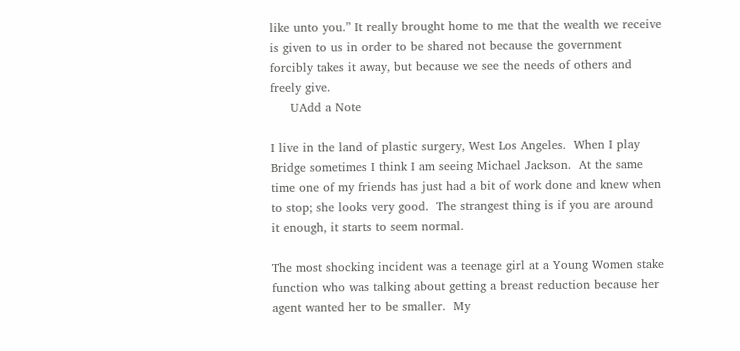like unto you.” It really brought home to me that the wealth we receive is given to us in order to be shared not because the government forcibly takes it away, but because we see the needs of others and freely give.
     UAdd a Note

I live in the land of plastic surgery, West Los Angeles.  When I play Bridge sometimes I think I am seeing Michael Jackson.  At the same time one of my friends has just had a bit of work done and knew when to stop; she looks very good.  The strangest thing is if you are around it enough, it starts to seem normal.

The most shocking incident was a teenage girl at a Young Women stake function who was talking about getting a breast reduction because her agent wanted her to be smaller.  My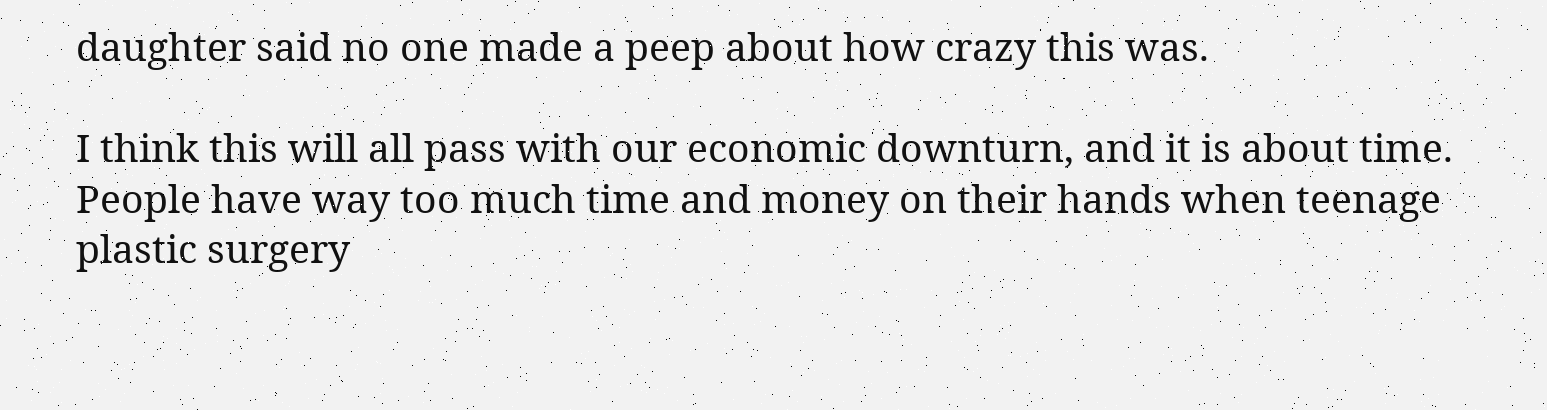daughter said no one made a peep about how crazy this was.

I think this will all pass with our economic downturn, and it is about time.  People have way too much time and money on their hands when teenage plastic surgery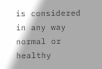is considered in any way normal or healthy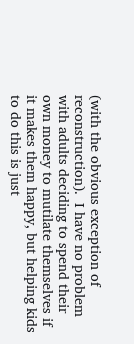(with the obvious exception of reconstruction).  I have no problem with adults deciding to spend their own money to mutilate themselves if it makes them happy, but helping kids to do this is just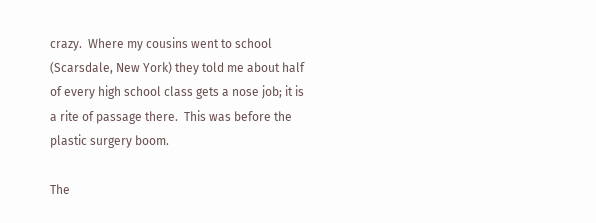crazy.  Where my cousins went to school (Scarsdale, New York) they told me about half of every high school class gets a nose job; it is a rite of passage there.  This was before the plastic surgery boom.

The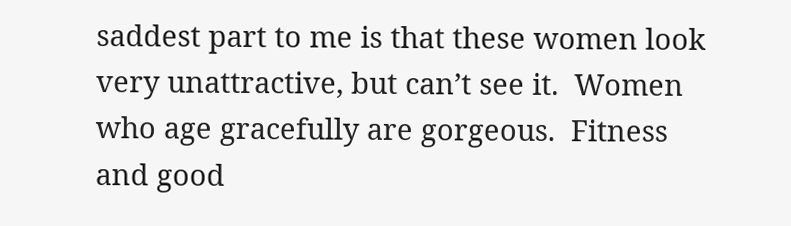saddest part to me is that these women look very unattractive, but can’t see it.  Women who age gracefully are gorgeous.  Fitness and good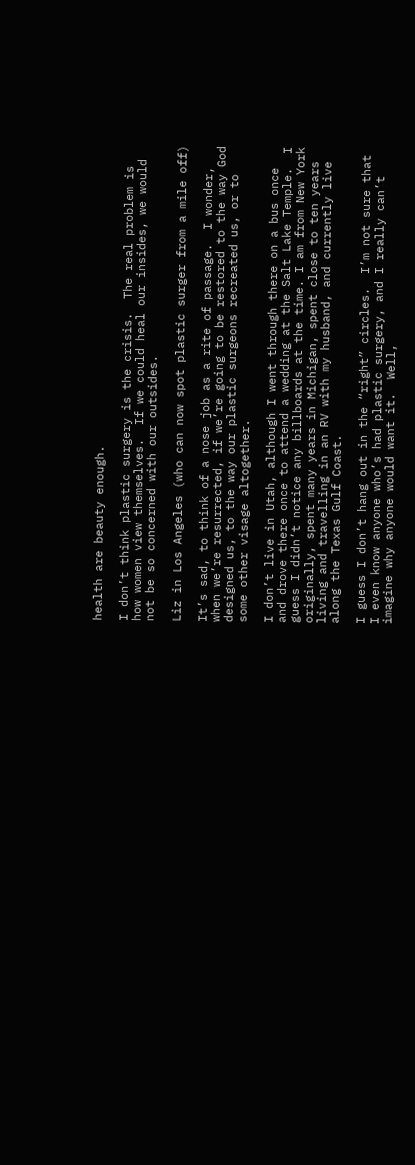health are beauty enough.

I don’t think plastic surgery is the crisis.  The real problem is how women view themselves.  If we could heal our insides, we would not be so concerned with our outsides.

Liz in Los Angeles (who can now spot plastic surger from a mile off)

It’s sad, to think of a nose job as a rite of passage.  I wonder, when we’re resurrected, if we’re going to be restored to the way God designed us, to the way our plastic surgeons recreated us, or to some other visage altogether.

I don’t live in Utah, although I went through there on a bus once and drove there once to attend a wedding at the Salt Lake Temple.  I guess I didn’t notice any billboards at the time. I am from New York originally, spent many years in Michigan, spent close to ten years living and travelling in an RV with my husband, and currently live along the Texas Gulf Coast.

I guess I don’t hang out in the “right” circles.  I’m not sure that I even know anyone who’s had plastic surgery, and I really can’t imagine why anyone would want it.  Well,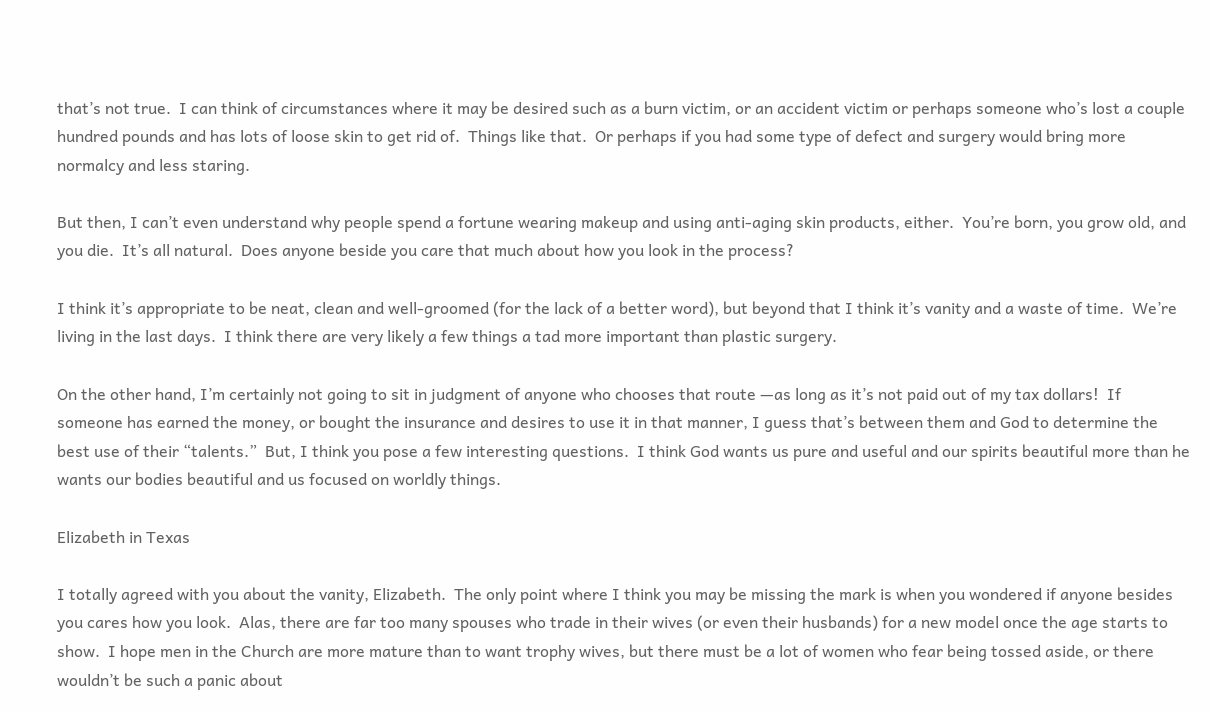that’s not true.  I can think of circumstances where it may be desired such as a burn victim, or an accident victim or perhaps someone who’s lost a couple hundred pounds and has lots of loose skin to get rid of.  Things like that.  Or perhaps if you had some type of defect and surgery would bring more normalcy and less staring.

But then, I can’t even understand why people spend a fortune wearing makeup and using anti-aging skin products, either.  You’re born, you grow old, and you die.  It’s all natural.  Does anyone beside you care that much about how you look in the process?

I think it’s appropriate to be neat, clean and well-groomed (for the lack of a better word), but beyond that I think it’s vanity and a waste of time.  We’re living in the last days.  I think there are very likely a few things a tad more important than plastic surgery.

On the other hand, I’m certainly not going to sit in judgment of anyone who chooses that route —as long as it’s not paid out of my tax dollars!  If someone has earned the money, or bought the insurance and desires to use it in that manner, I guess that’s between them and God to determine the best use of their “talents.”  But, I think you pose a few interesting questions.  I think God wants us pure and useful and our spirits beautiful more than he wants our bodies beautiful and us focused on worldly things.

Elizabeth in Texas

I totally agreed with you about the vanity, Elizabeth.  The only point where I think you may be missing the mark is when you wondered if anyone besides you cares how you look.  Alas, there are far too many spouses who trade in their wives (or even their husbands) for a new model once the age starts to show.  I hope men in the Church are more mature than to want trophy wives, but there must be a lot of women who fear being tossed aside, or there wouldn’t be such a panic about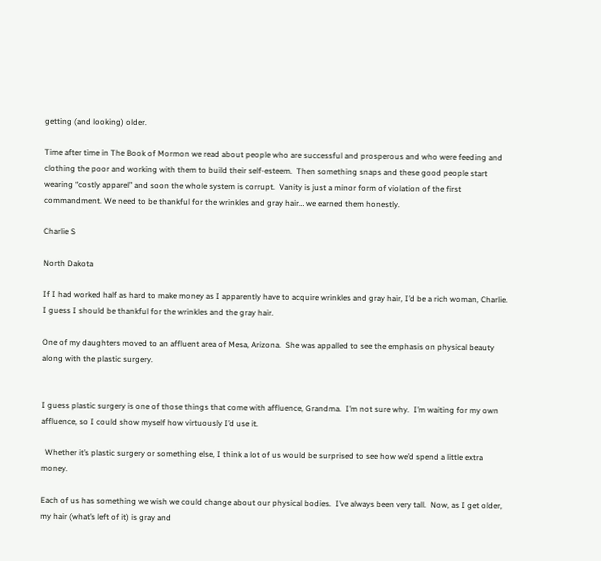getting (and looking) older.

Time after time in The Book of Mormon we read about people who are successful and prosperous and who were feeding and clothing the poor and working with them to build their self-esteem.  Then something snaps and these good people start wearing “costly apparel” and soon the whole system is corrupt.  Vanity is just a minor form of violation of the first commandment. We need to be thankful for the wrinkles and gray hair… we earned them honestly.

Charlie S

North Dakota

If I had worked half as hard to make money as I apparently have to acquire wrinkles and gray hair, I’d be a rich woman, Charlie.  I guess I should be thankful for the wrinkles and the gray hair.

One of my daughters moved to an affluent area of Mesa, Arizona.  She was appalled to see the emphasis on physical beauty along with the plastic surgery.


I guess plastic surgery is one of those things that come with affluence, Grandma.  I’m not sure why.  I’m waiting for my own affluence, so I could show myself how virtuously I’d use it.

  Whether it’s plastic surgery or something else, I think a lot of us would be surprised to see how we’d spend a little extra money.

Each of us has something we wish we could change about our physical bodies.  I’ve always been very tall.  Now, as I get older, my hair (what’s left of it) is gray and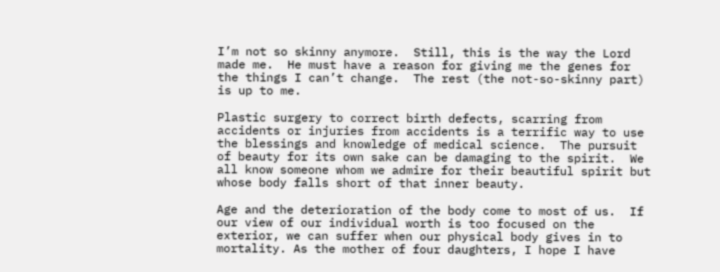I’m not so skinny anymore.  Still, this is the way the Lord made me.  He must have a reason for giving me the genes for the things I can’t change.  The rest (the not-so-skinny part) is up to me.

Plastic surgery to correct birth defects, scarring from accidents or injuries from accidents is a terrific way to use the blessings and knowledge of medical science.  The pursuit of beauty for its own sake can be damaging to the spirit.  We all know someone whom we admire for their beautiful spirit but whose body falls short of that inner beauty.

Age and the deterioration of the body come to most of us.  If our view of our individual worth is too focused on the exterior, we can suffer when our physical body gives in to mortality. As the mother of four daughters, I hope I have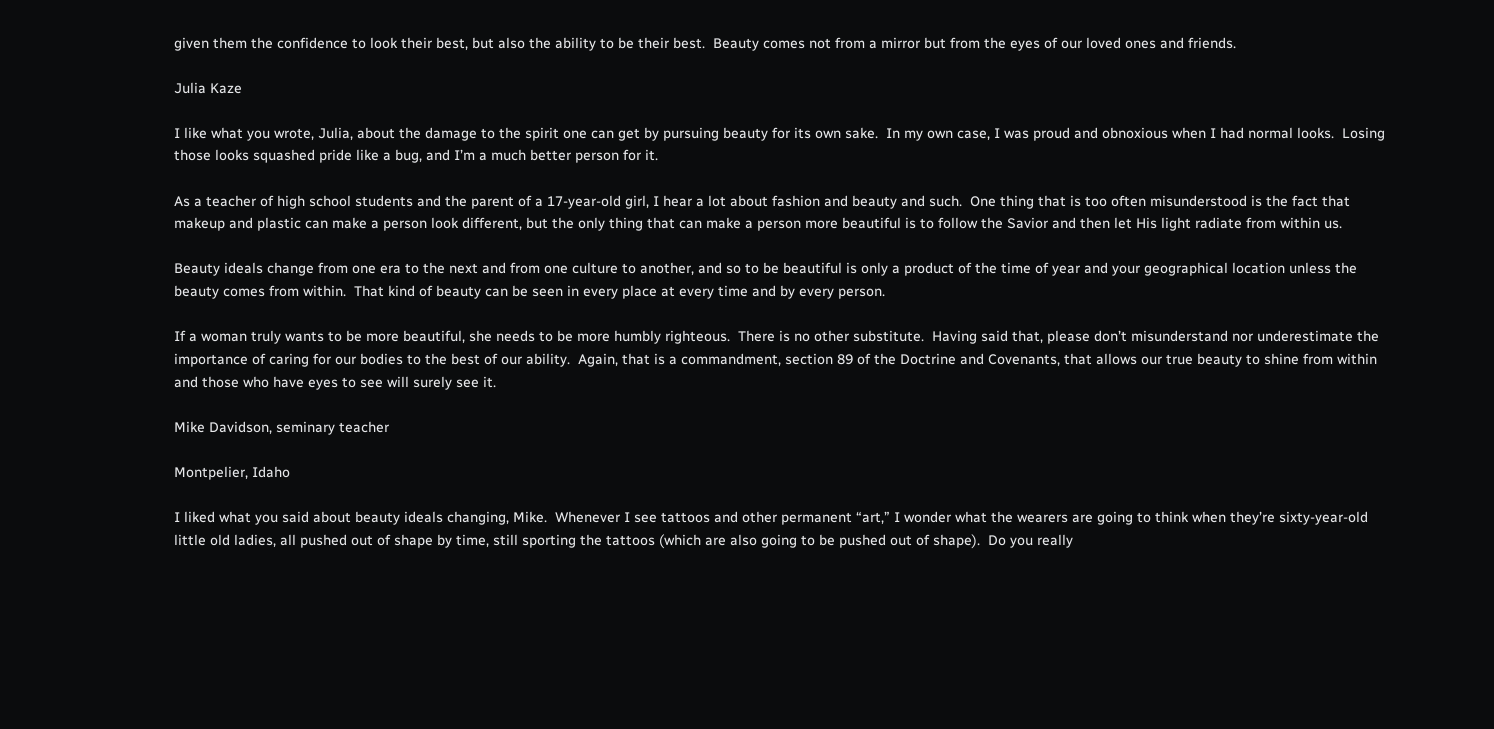given them the confidence to look their best, but also the ability to be their best.  Beauty comes not from a mirror but from the eyes of our loved ones and friends.

Julia Kaze

I like what you wrote, Julia, about the damage to the spirit one can get by pursuing beauty for its own sake.  In my own case, I was proud and obnoxious when I had normal looks.  Losing those looks squashed pride like a bug, and I’m a much better person for it.

As a teacher of high school students and the parent of a 17-year-old girl, I hear a lot about fashion and beauty and such.  One thing that is too often misunderstood is the fact that makeup and plastic can make a person look different, but the only thing that can make a person more beautiful is to follow the Savior and then let His light radiate from within us.

Beauty ideals change from one era to the next and from one culture to another, and so to be beautiful is only a product of the time of year and your geographical location unless the beauty comes from within.  That kind of beauty can be seen in every place at every time and by every person.

If a woman truly wants to be more beautiful, she needs to be more humbly righteous.  There is no other substitute.  Having said that, please don’t misunderstand nor underestimate the importance of caring for our bodies to the best of our ability.  Again, that is a commandment, section 89 of the Doctrine and Covenants, that allows our true beauty to shine from within and those who have eyes to see will surely see it.

Mike Davidson, seminary teacher

Montpelier, Idaho

I liked what you said about beauty ideals changing, Mike.  Whenever I see tattoos and other permanent “art,” I wonder what the wearers are going to think when they’re sixty-year-old little old ladies, all pushed out of shape by time, still sporting the tattoos (which are also going to be pushed out of shape).  Do you really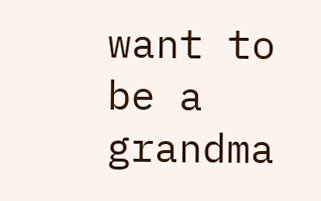want to be a grandma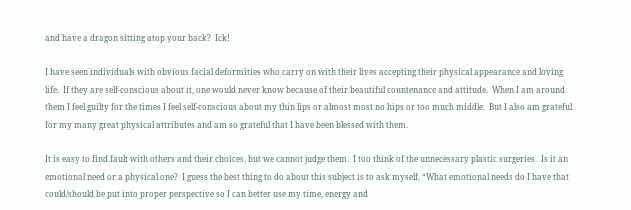and have a dragon sitting atop your back?  Ick!

I have seen individuals with obvious facial deformities who carry on with their lives accepting their physical appearance and loving life.  If they are self-conscious about it, one would never know because of their beautiful countenance and attitude.  When I am around them I feel guilty for the times I feel self-conscious about my thin lips or almost most no hips or too much middle.  But I also am grateful for my many great physical attributes and am so grateful that I have been blessed with them.

It is easy to find fault with others and their choices, but we cannot judge them.  I too think of the unnecessary plastic surgeries.  Is it an emotional need or a physical one?  I guess the best thing to do about this subject is to ask myself, “What emotional needs do I have that could/should be put into proper perspective so I can better use my time, energy and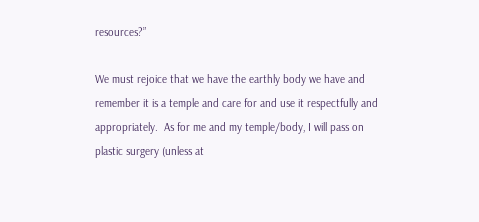resources?”

We must rejoice that we have the earthly body we have and remember it is a temple and care for and use it respectfully and appropriately.  As for me and my temple/body, I will pass on plastic surgery (unless at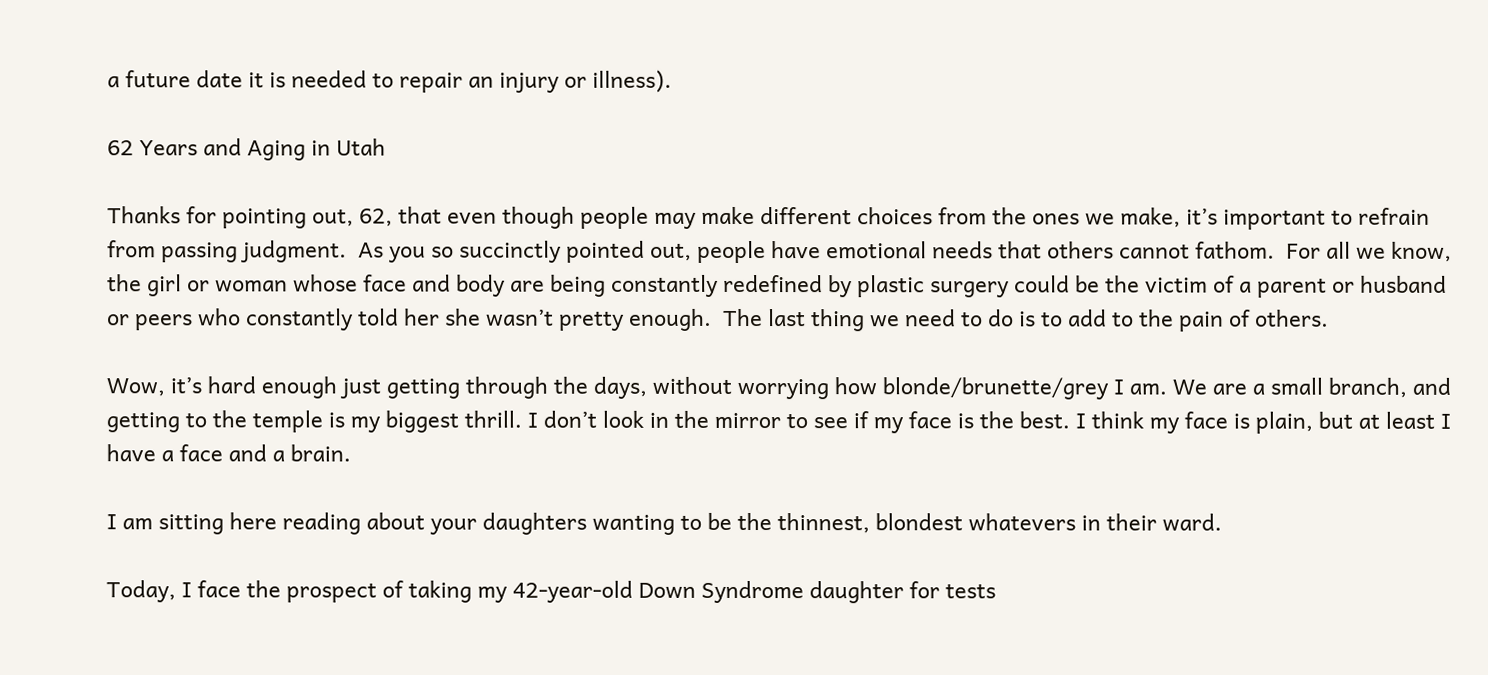a future date it is needed to repair an injury or illness).

62 Years and Aging in Utah

Thanks for pointing out, 62, that even though people may make different choices from the ones we make, it’s important to refrain from passing judgment.  As you so succinctly pointed out, people have emotional needs that others cannot fathom.  For all we know, the girl or woman whose face and body are being constantly redefined by plastic surgery could be the victim of a parent or husband or peers who constantly told her she wasn’t pretty enough.  The last thing we need to do is to add to the pain of others.

Wow, it’s hard enough just getting through the days, without worrying how blonde/brunette/grey I am. We are a small branch, and getting to the temple is my biggest thrill. I don’t look in the mirror to see if my face is the best. I think my face is plain, but at least I have a face and a brain.

I am sitting here reading about your daughters wanting to be the thinnest, blondest whatevers in their ward.

Today, I face the prospect of taking my 42-year-old Down Syndrome daughter for tests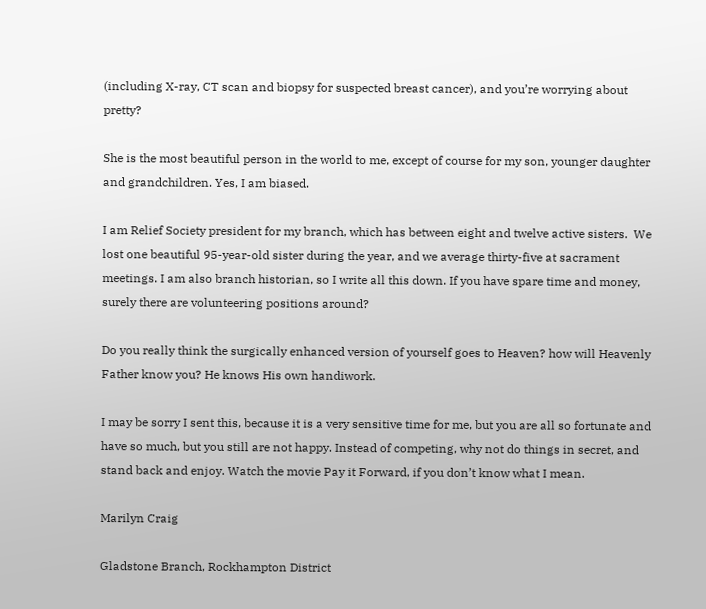(including X-ray, CT scan and biopsy for suspected breast cancer), and you’re worrying about pretty?

She is the most beautiful person in the world to me, except of course for my son, younger daughter and grandchildren. Yes, I am biased.

I am Relief Society president for my branch, which has between eight and twelve active sisters.  We lost one beautiful 95-year-old sister during the year, and we average thirty-five at sacrament meetings. I am also branch historian, so I write all this down. If you have spare time and money, surely there are volunteering positions around?

Do you really think the surgically enhanced version of yourself goes to Heaven? how will Heavenly Father know you? He knows His own handiwork.

I may be sorry I sent this, because it is a very sensitive time for me, but you are all so fortunate and have so much, but you still are not happy. Instead of competing, why not do things in secret, and stand back and enjoy. Watch the movie Pay it Forward, if you don’t know what I mean.

Marilyn Craig

Gladstone Branch, Rockhampton District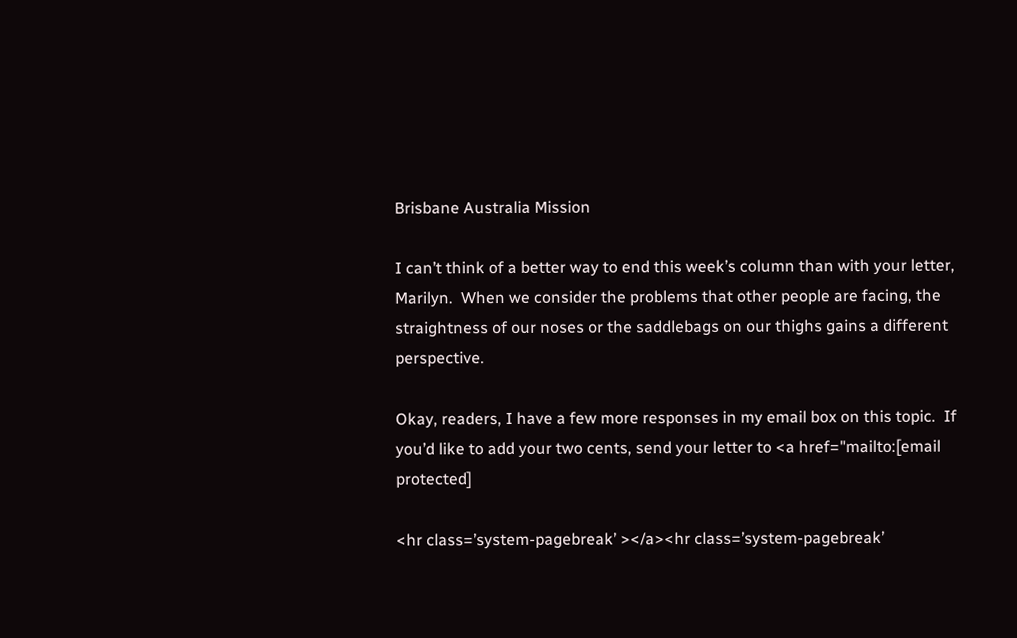Brisbane Australia Mission

I can’t think of a better way to end this week’s column than with your letter, Marilyn.  When we consider the problems that other people are facing, the straightness of our noses or the saddlebags on our thighs gains a different perspective.

Okay, readers, I have a few more responses in my email box on this topic.  If you’d like to add your two cents, send your letter to <a href="mailto:[email protected]

<hr class=’system-pagebreak’ ></a><hr class=’system-pagebreak’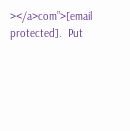></a>com”>[email protected].  Put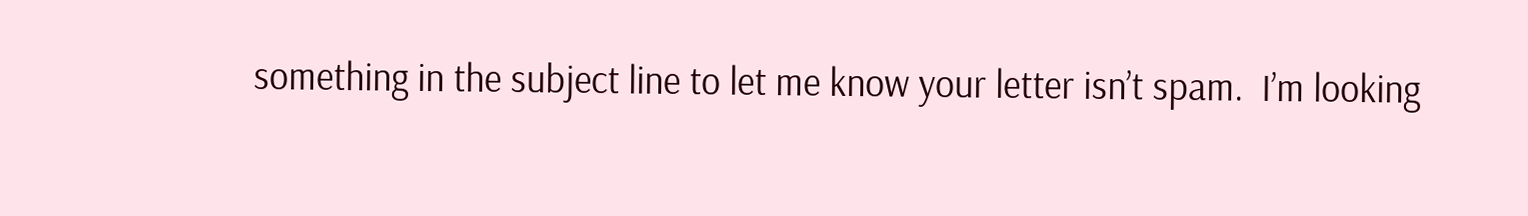something in the subject line to let me know your letter isn’t spam.  I’m looking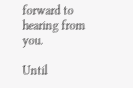forward to hearing from you.

Until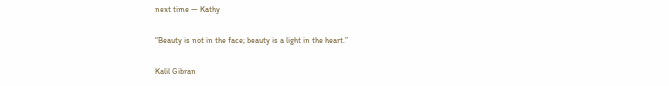next time — Kathy

“Beauty is not in the face; beauty is a light in the heart.”

Kalil Gibran